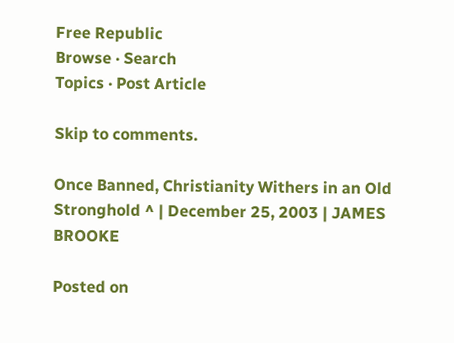Free Republic
Browse · Search
Topics · Post Article

Skip to comments.

Once Banned, Christianity Withers in an Old Stronghold ^ | December 25, 2003 | JAMES BROOKE

Posted on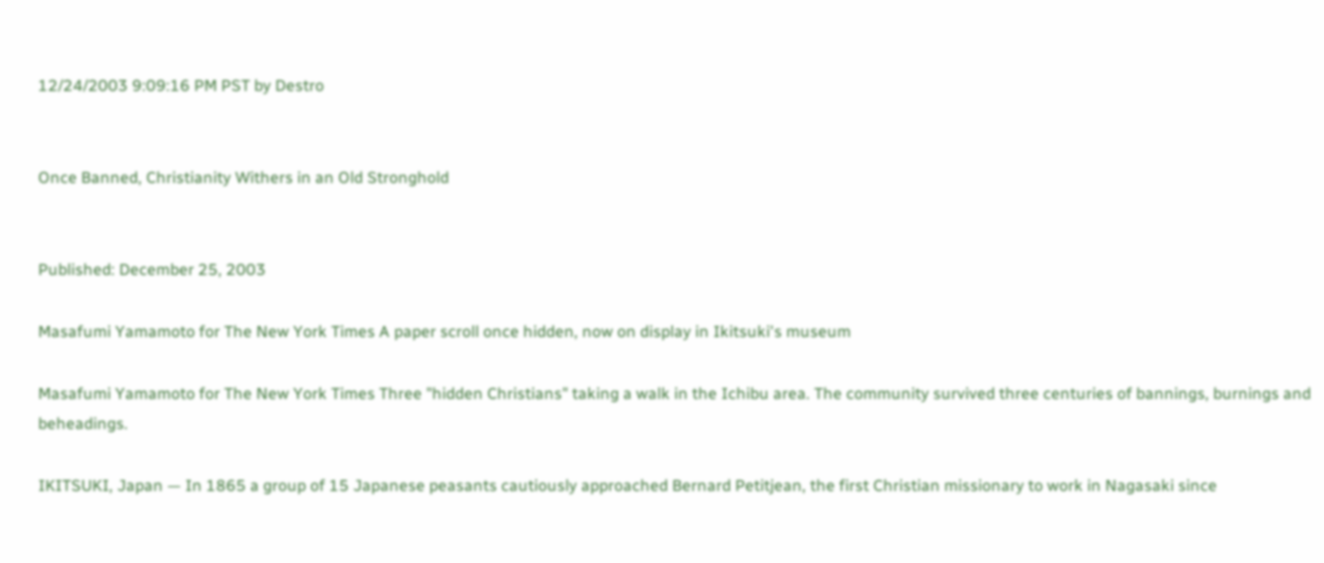12/24/2003 9:09:16 PM PST by Destro


Once Banned, Christianity Withers in an Old Stronghold


Published: December 25, 2003

Masafumi Yamamoto for The New York Times A paper scroll once hidden, now on display in Ikitsuki's museum

Masafumi Yamamoto for The New York Times Three "hidden Christians" taking a walk in the Ichibu area. The community survived three centuries of bannings, burnings and beheadings.

IKITSUKI, Japan — In 1865 a group of 15 Japanese peasants cautiously approached Bernard Petitjean, the first Christian missionary to work in Nagasaki since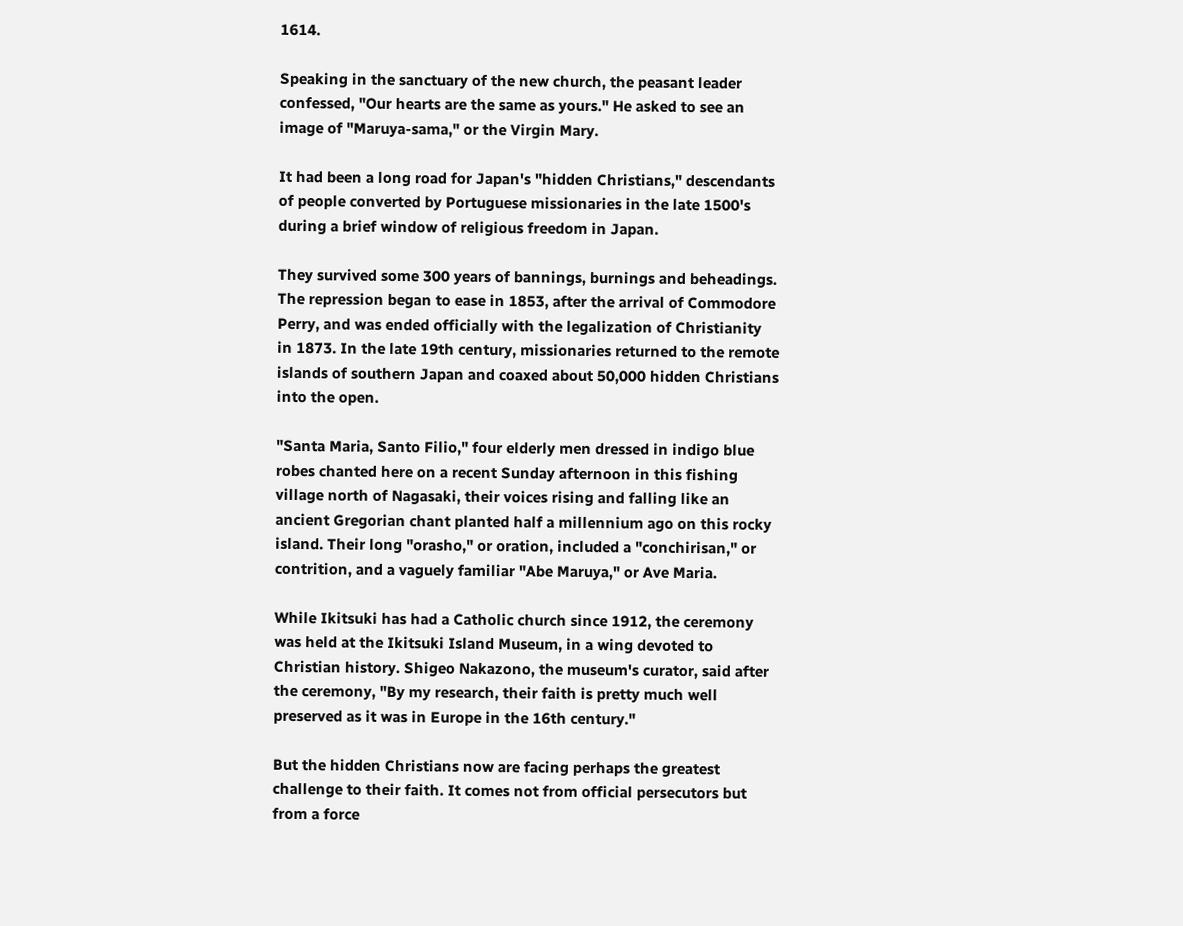1614.

Speaking in the sanctuary of the new church, the peasant leader confessed, "Our hearts are the same as yours." He asked to see an image of "Maruya-sama," or the Virgin Mary.

It had been a long road for Japan's "hidden Christians," descendants of people converted by Portuguese missionaries in the late 1500's during a brief window of religious freedom in Japan.

They survived some 300 years of bannings, burnings and beheadings. The repression began to ease in 1853, after the arrival of Commodore Perry, and was ended officially with the legalization of Christianity in 1873. In the late 19th century, missionaries returned to the remote islands of southern Japan and coaxed about 50,000 hidden Christians into the open.

"Santa Maria, Santo Filio," four elderly men dressed in indigo blue robes chanted here on a recent Sunday afternoon in this fishing village north of Nagasaki, their voices rising and falling like an ancient Gregorian chant planted half a millennium ago on this rocky island. Their long "orasho," or oration, included a "conchirisan," or contrition, and a vaguely familiar "Abe Maruya," or Ave Maria.

While Ikitsuki has had a Catholic church since 1912, the ceremony was held at the Ikitsuki Island Museum, in a wing devoted to Christian history. Shigeo Nakazono, the museum's curator, said after the ceremony, "By my research, their faith is pretty much well preserved as it was in Europe in the 16th century."

But the hidden Christians now are facing perhaps the greatest challenge to their faith. It comes not from official persecutors but from a force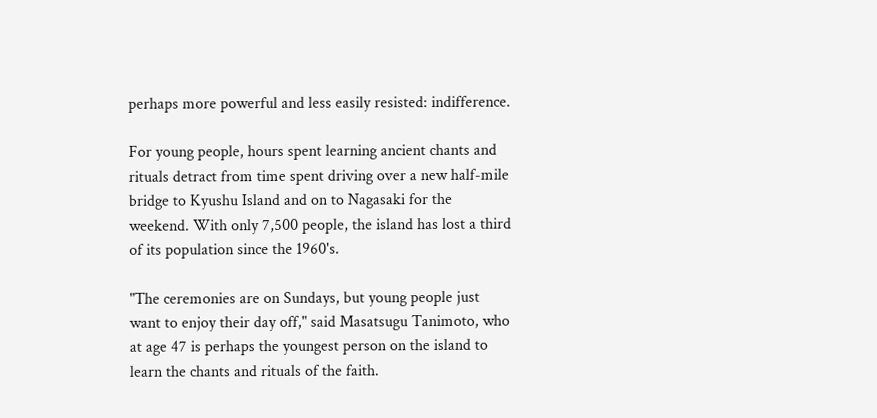perhaps more powerful and less easily resisted: indifference.

For young people, hours spent learning ancient chants and rituals detract from time spent driving over a new half-mile bridge to Kyushu Island and on to Nagasaki for the weekend. With only 7,500 people, the island has lost a third of its population since the 1960's.

"The ceremonies are on Sundays, but young people just want to enjoy their day off," said Masatsugu Tanimoto, who at age 47 is perhaps the youngest person on the island to learn the chants and rituals of the faith.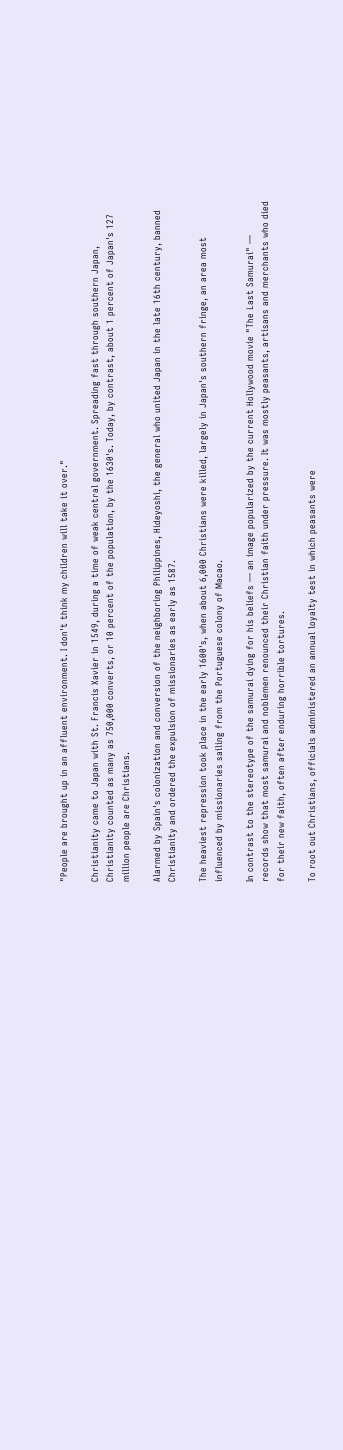"People are brought up in an affluent environment. I don't think my children will take it over."

Christianity came to Japan with St. Francis Xavier in 1549, during a time of weak central government. Spreading fast through southern Japan, Christianity counted as many as 750,000 converts, or 10 percent of the population, by the 1630's. Today, by contrast, about 1 percent of Japan's 127 million people are Christians.

Alarmed by Spain's colonization and conversion of the neighboring Philippines, Hideyoshi, the general who united Japan in the late 16th century, banned Christianity and ordered the expulsion of missionaries as early as 1587.

The heaviest repression took place in the early 1600's, when about 6,000 Christians were killed, largely in Japan's southern fringe, an area most influenced by missionaries sailing from the Portuguese colony of Macao.

In contrast to the stereotype of the samurai dying for his beliefs — an image popularized by the current Hollywood movie "The Last Samurai" — records show that most samurai and noblemen renounced their Christian faith under pressure. It was mostly peasants, artisans and merchants who died for their new faith, often after enduring horrible tortures.

To root out Christians, officials administered an annual loyalty test in which peasants were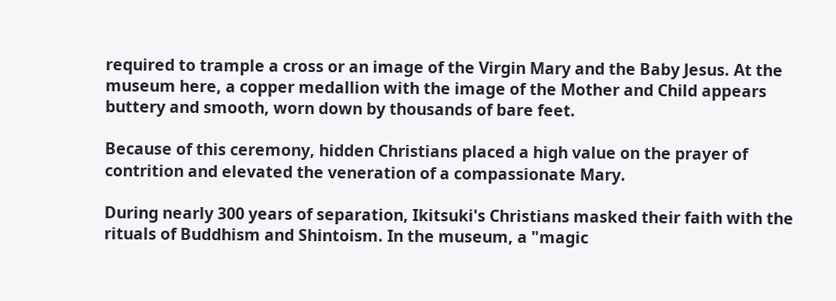required to trample a cross or an image of the Virgin Mary and the Baby Jesus. At the museum here, a copper medallion with the image of the Mother and Child appears buttery and smooth, worn down by thousands of bare feet.

Because of this ceremony, hidden Christians placed a high value on the prayer of contrition and elevated the veneration of a compassionate Mary.

During nearly 300 years of separation, Ikitsuki's Christians masked their faith with the rituals of Buddhism and Shintoism. In the museum, a "magic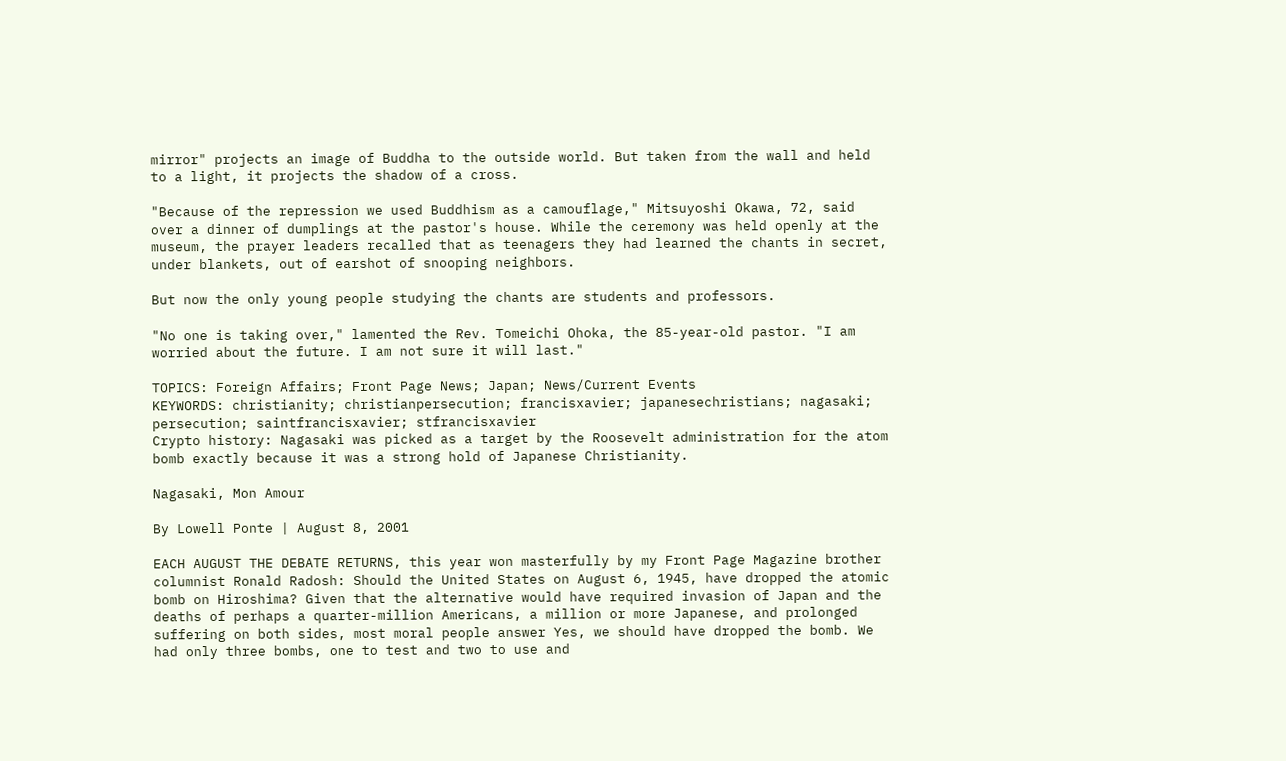mirror" projects an image of Buddha to the outside world. But taken from the wall and held to a light, it projects the shadow of a cross.

"Because of the repression we used Buddhism as a camouflage," Mitsuyoshi Okawa, 72, said over a dinner of dumplings at the pastor's house. While the ceremony was held openly at the museum, the prayer leaders recalled that as teenagers they had learned the chants in secret, under blankets, out of earshot of snooping neighbors.

But now the only young people studying the chants are students and professors.

"No one is taking over," lamented the Rev. Tomeichi Ohoka, the 85-year-old pastor. "I am worried about the future. I am not sure it will last."

TOPICS: Foreign Affairs; Front Page News; Japan; News/Current Events
KEYWORDS: christianity; christianpersecution; francisxavier; japanesechristians; nagasaki; persecution; saintfrancisxavier; stfrancisxavier
Crypto history: Nagasaki was picked as a target by the Roosevelt administration for the atom bomb exactly because it was a strong hold of Japanese Christianity.

Nagasaki, Mon Amour

By Lowell Ponte | August 8, 2001

EACH AUGUST THE DEBATE RETURNS, this year won masterfully by my Front Page Magazine brother columnist Ronald Radosh: Should the United States on August 6, 1945, have dropped the atomic bomb on Hiroshima? Given that the alternative would have required invasion of Japan and the deaths of perhaps a quarter-million Americans, a million or more Japanese, and prolonged suffering on both sides, most moral people answer Yes, we should have dropped the bomb. We had only three bombs, one to test and two to use and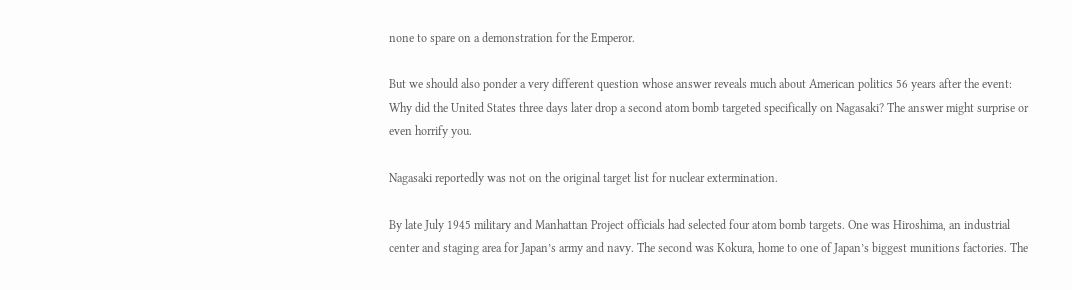none to spare on a demonstration for the Emperor.

But we should also ponder a very different question whose answer reveals much about American politics 56 years after the event: Why did the United States three days later drop a second atom bomb targeted specifically on Nagasaki? The answer might surprise or even horrify you.

Nagasaki reportedly was not on the original target list for nuclear extermination.

By late July 1945 military and Manhattan Project officials had selected four atom bomb targets. One was Hiroshima, an industrial center and staging area for Japan’s army and navy. The second was Kokura, home to one of Japan’s biggest munitions factories. The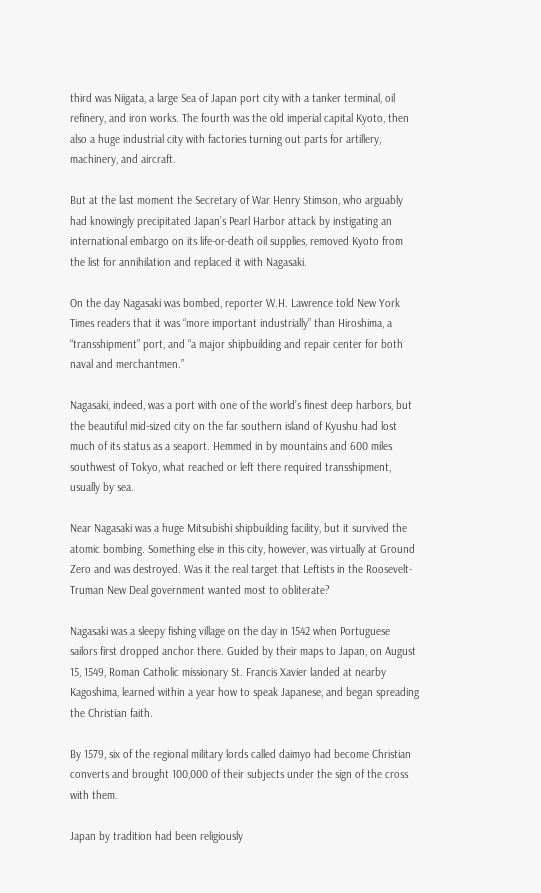third was Niigata, a large Sea of Japan port city with a tanker terminal, oil refinery, and iron works. The fourth was the old imperial capital Kyoto, then also a huge industrial city with factories turning out parts for artillery, machinery, and aircraft.

But at the last moment the Secretary of War Henry Stimson, who arguably had knowingly precipitated Japan’s Pearl Harbor attack by instigating an international embargo on its life-or-death oil supplies, removed Kyoto from the list for annihilation and replaced it with Nagasaki.

On the day Nagasaki was bombed, reporter W.H. Lawrence told New York Times readers that it was “more important industrially” than Hiroshima, a “transshipment” port, and “a major shipbuilding and repair center for both naval and merchantmen.”

Nagasaki, indeed, was a port with one of the world’s finest deep harbors, but the beautiful mid-sized city on the far southern island of Kyushu had lost much of its status as a seaport. Hemmed in by mountains and 600 miles southwest of Tokyo, what reached or left there required transshipment, usually by sea.

Near Nagasaki was a huge Mitsubishi shipbuilding facility, but it survived the atomic bombing. Something else in this city, however, was virtually at Ground Zero and was destroyed. Was it the real target that Leftists in the Roosevelt-Truman New Deal government wanted most to obliterate?

Nagasaki was a sleepy fishing village on the day in 1542 when Portuguese sailors first dropped anchor there. Guided by their maps to Japan, on August 15, 1549, Roman Catholic missionary St. Francis Xavier landed at nearby Kagoshima, learned within a year how to speak Japanese, and began spreading the Christian faith.

By 1579, six of the regional military lords called daimyo had become Christian converts and brought 100,000 of their subjects under the sign of the cross with them.

Japan by tradition had been religiously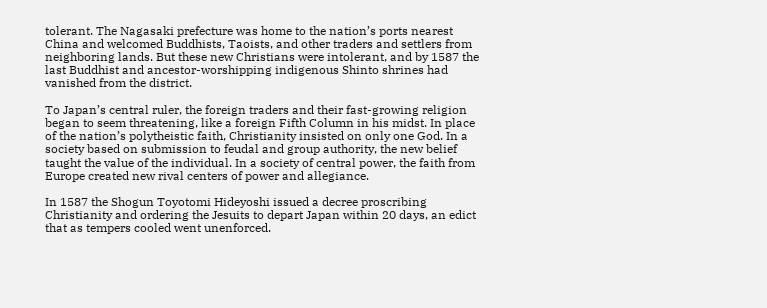tolerant. The Nagasaki prefecture was home to the nation’s ports nearest China and welcomed Buddhists, Taoists, and other traders and settlers from neighboring lands. But these new Christians were intolerant, and by 1587 the last Buddhist and ancestor-worshipping indigenous Shinto shrines had vanished from the district.

To Japan’s central ruler, the foreign traders and their fast-growing religion began to seem threatening, like a foreign Fifth Column in his midst. In place of the nation’s polytheistic faith, Christianity insisted on only one God. In a society based on submission to feudal and group authority, the new belief taught the value of the individual. In a society of central power, the faith from Europe created new rival centers of power and allegiance.

In 1587 the Shogun Toyotomi Hideyoshi issued a decree proscribing Christianity and ordering the Jesuits to depart Japan within 20 days, an edict that as tempers cooled went unenforced.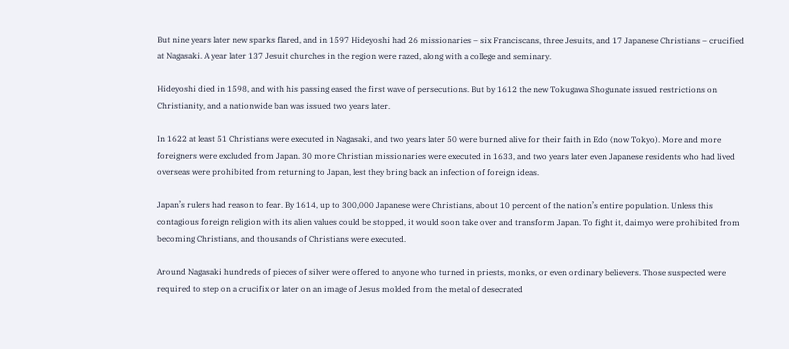But nine years later new sparks flared, and in 1597 Hideyoshi had 26 missionaries – six Franciscans, three Jesuits, and 17 Japanese Christians – crucified at Nagasaki. A year later 137 Jesuit churches in the region were razed, along with a college and seminary.

Hideyoshi died in 1598, and with his passing eased the first wave of persecutions. But by 1612 the new Tokugawa Shogunate issued restrictions on Christianity, and a nationwide ban was issued two years later.

In 1622 at least 51 Christians were executed in Nagasaki, and two years later 50 were burned alive for their faith in Edo (now Tokyo). More and more foreigners were excluded from Japan. 30 more Christian missionaries were executed in 1633, and two years later even Japanese residents who had lived overseas were prohibited from returning to Japan, lest they bring back an infection of foreign ideas.

Japan’s rulers had reason to fear. By 1614, up to 300,000 Japanese were Christians, about 10 percent of the nation’s entire population. Unless this contagious foreign religion with its alien values could be stopped, it would soon take over and transform Japan. To fight it, daimyo were prohibited from becoming Christians, and thousands of Christians were executed.

Around Nagasaki hundreds of pieces of silver were offered to anyone who turned in priests, monks, or even ordinary believers. Those suspected were required to step on a crucifix or later on an image of Jesus molded from the metal of desecrated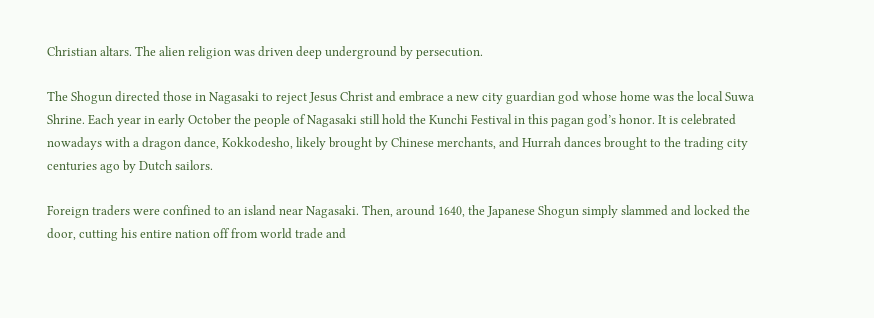Christian altars. The alien religion was driven deep underground by persecution.

The Shogun directed those in Nagasaki to reject Jesus Christ and embrace a new city guardian god whose home was the local Suwa Shrine. Each year in early October the people of Nagasaki still hold the Kunchi Festival in this pagan god’s honor. It is celebrated nowadays with a dragon dance, Kokkodesho, likely brought by Chinese merchants, and Hurrah dances brought to the trading city centuries ago by Dutch sailors.

Foreign traders were confined to an island near Nagasaki. Then, around 1640, the Japanese Shogun simply slammed and locked the door, cutting his entire nation off from world trade and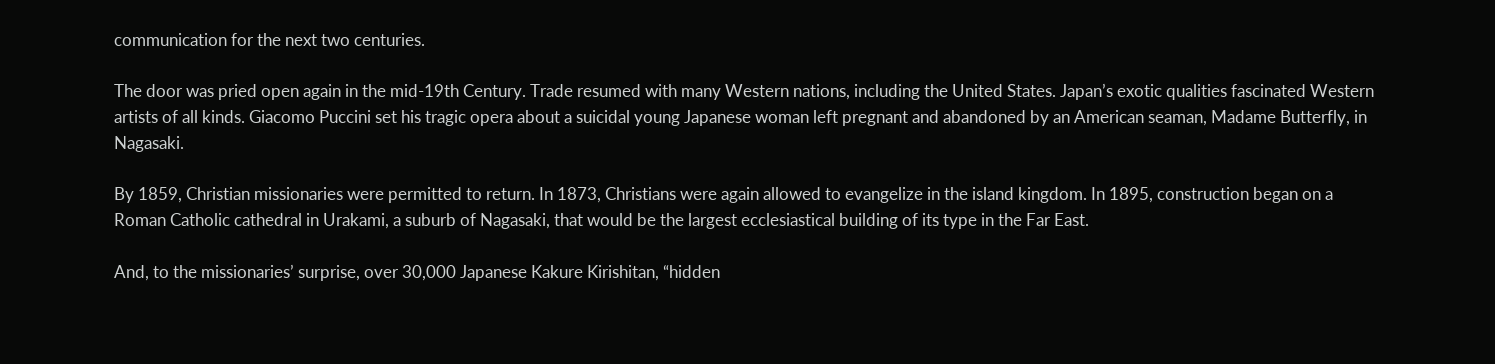communication for the next two centuries.

The door was pried open again in the mid-19th Century. Trade resumed with many Western nations, including the United States. Japan’s exotic qualities fascinated Western artists of all kinds. Giacomo Puccini set his tragic opera about a suicidal young Japanese woman left pregnant and abandoned by an American seaman, Madame Butterfly, in Nagasaki.

By 1859, Christian missionaries were permitted to return. In 1873, Christians were again allowed to evangelize in the island kingdom. In 1895, construction began on a Roman Catholic cathedral in Urakami, a suburb of Nagasaki, that would be the largest ecclesiastical building of its type in the Far East.

And, to the missionaries’ surprise, over 30,000 Japanese Kakure Kirishitan, “hidden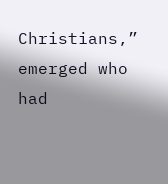Christians,” emerged who had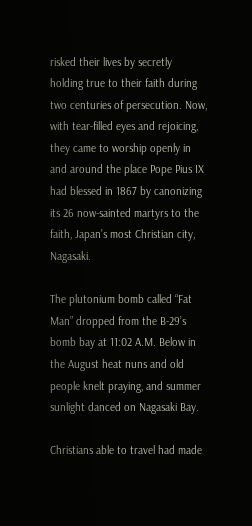risked their lives by secretly holding true to their faith during two centuries of persecution. Now, with tear-filled eyes and rejoicing, they came to worship openly in and around the place Pope Pius IX had blessed in 1867 by canonizing its 26 now-sainted martyrs to the faith, Japan’s most Christian city, Nagasaki.

The plutonium bomb called “Fat Man” dropped from the B-29’s bomb bay at 11:02 A.M. Below in the August heat nuns and old people knelt praying, and summer sunlight danced on Nagasaki Bay.

Christians able to travel had made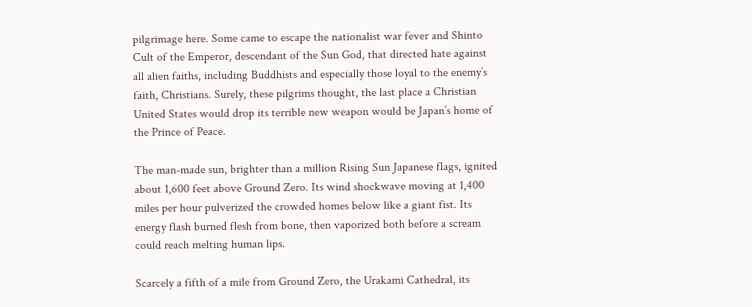pilgrimage here. Some came to escape the nationalist war fever and Shinto Cult of the Emperor, descendant of the Sun God, that directed hate against all alien faiths, including Buddhists and especially those loyal to the enemy’s faith, Christians. Surely, these pilgrims thought, the last place a Christian United States would drop its terrible new weapon would be Japan’s home of the Prince of Peace.

The man-made sun, brighter than a million Rising Sun Japanese flags, ignited about 1,600 feet above Ground Zero. Its wind shockwave moving at 1,400 miles per hour pulverized the crowded homes below like a giant fist. Its energy flash burned flesh from bone, then vaporized both before a scream could reach melting human lips.

Scarcely a fifth of a mile from Ground Zero, the Urakami Cathedral, its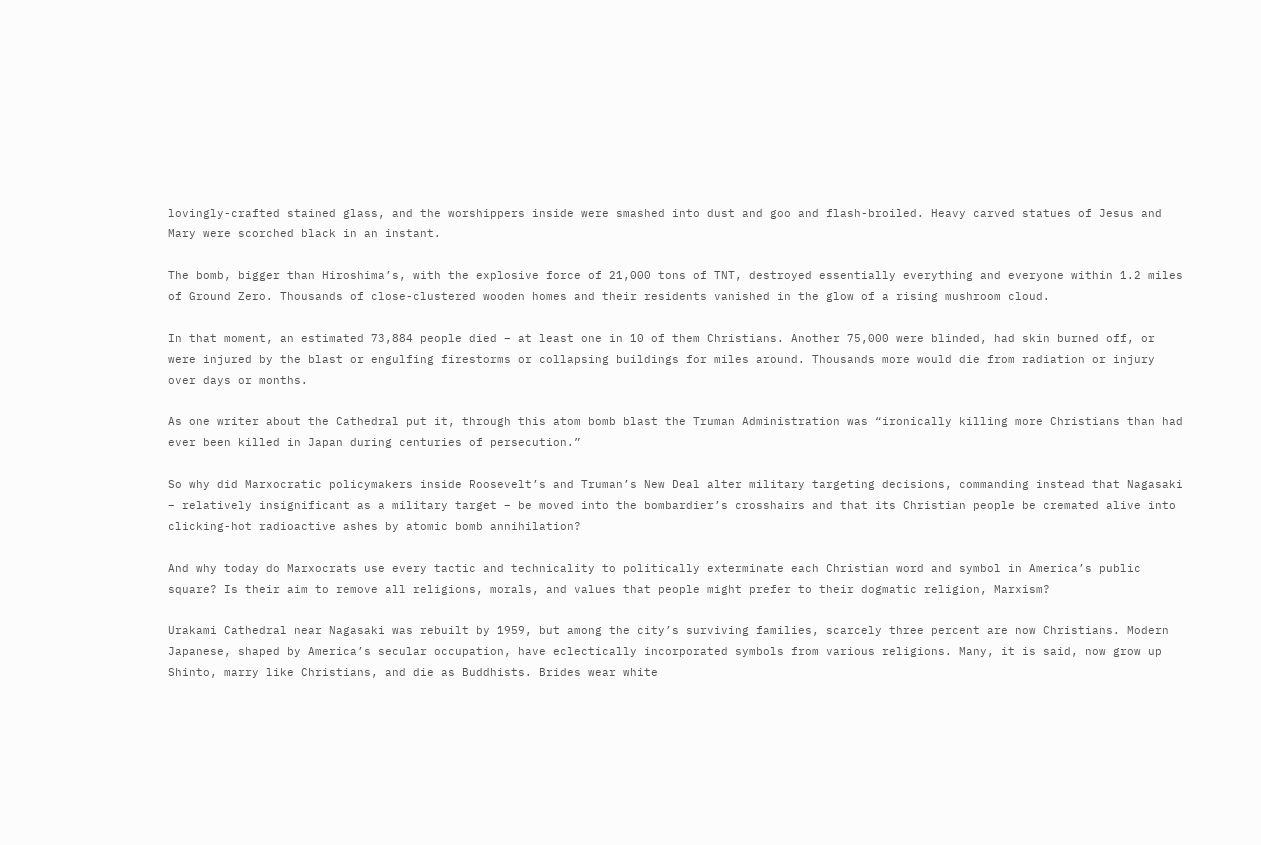lovingly-crafted stained glass, and the worshippers inside were smashed into dust and goo and flash-broiled. Heavy carved statues of Jesus and Mary were scorched black in an instant.

The bomb, bigger than Hiroshima’s, with the explosive force of 21,000 tons of TNT, destroyed essentially everything and everyone within 1.2 miles of Ground Zero. Thousands of close-clustered wooden homes and their residents vanished in the glow of a rising mushroom cloud.

In that moment, an estimated 73,884 people died – at least one in 10 of them Christians. Another 75,000 were blinded, had skin burned off, or were injured by the blast or engulfing firestorms or collapsing buildings for miles around. Thousands more would die from radiation or injury over days or months.

As one writer about the Cathedral put it, through this atom bomb blast the Truman Administration was “ironically killing more Christians than had ever been killed in Japan during centuries of persecution.”

So why did Marxocratic policymakers inside Roosevelt’s and Truman’s New Deal alter military targeting decisions, commanding instead that Nagasaki – relatively insignificant as a military target – be moved into the bombardier’s crosshairs and that its Christian people be cremated alive into clicking-hot radioactive ashes by atomic bomb annihilation?

And why today do Marxocrats use every tactic and technicality to politically exterminate each Christian word and symbol in America’s public square? Is their aim to remove all religions, morals, and values that people might prefer to their dogmatic religion, Marxism?

Urakami Cathedral near Nagasaki was rebuilt by 1959, but among the city’s surviving families, scarcely three percent are now Christians. Modern Japanese, shaped by America’s secular occupation, have eclectically incorporated symbols from various religions. Many, it is said, now grow up Shinto, marry like Christians, and die as Buddhists. Brides wear white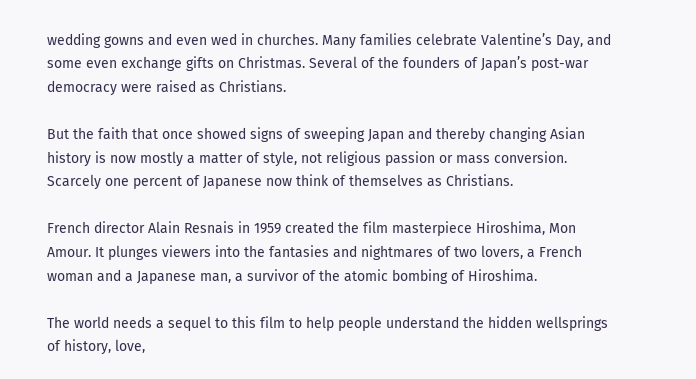wedding gowns and even wed in churches. Many families celebrate Valentine’s Day, and some even exchange gifts on Christmas. Several of the founders of Japan’s post-war democracy were raised as Christians.

But the faith that once showed signs of sweeping Japan and thereby changing Asian history is now mostly a matter of style, not religious passion or mass conversion. Scarcely one percent of Japanese now think of themselves as Christians.

French director Alain Resnais in 1959 created the film masterpiece Hiroshima, Mon Amour. It plunges viewers into the fantasies and nightmares of two lovers, a French woman and a Japanese man, a survivor of the atomic bombing of Hiroshima.

The world needs a sequel to this film to help people understand the hidden wellsprings of history, love,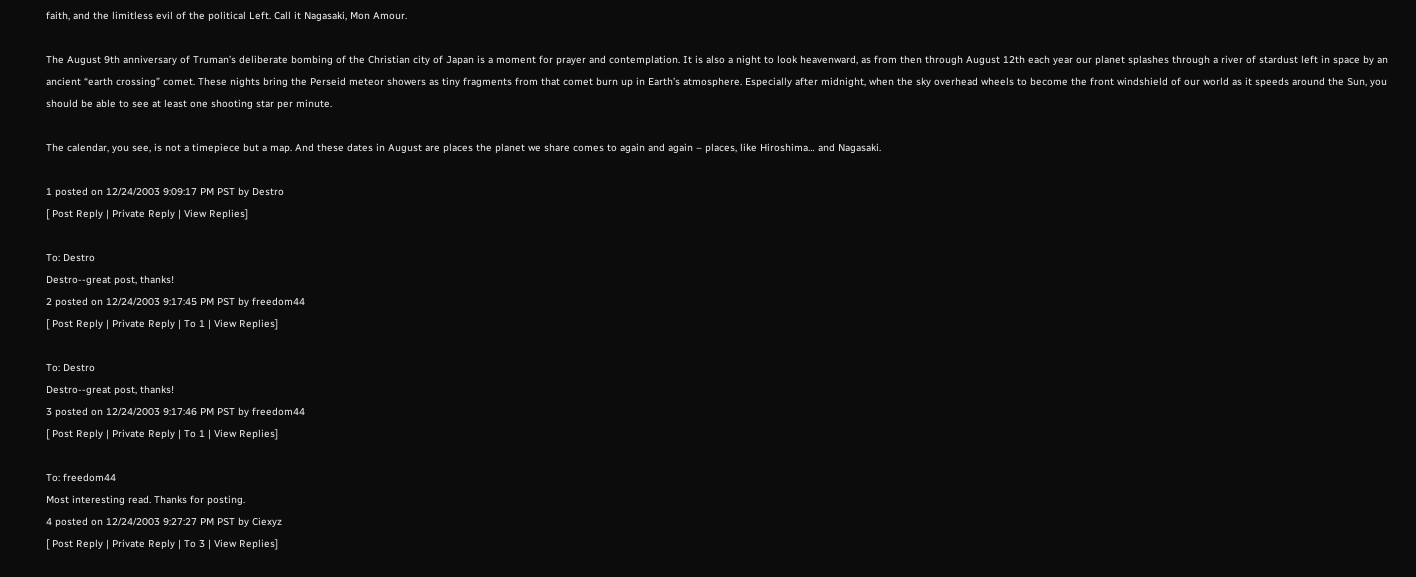faith, and the limitless evil of the political Left. Call it Nagasaki, Mon Amour.

The August 9th anniversary of Truman’s deliberate bombing of the Christian city of Japan is a moment for prayer and contemplation. It is also a night to look heavenward, as from then through August 12th each year our planet splashes through a river of stardust left in space by an ancient “earth crossing” comet. These nights bring the Perseid meteor showers as tiny fragments from that comet burn up in Earth’s atmosphere. Especially after midnight, when the sky overhead wheels to become the front windshield of our world as it speeds around the Sun, you should be able to see at least one shooting star per minute.

The calendar, you see, is not a timepiece but a map. And these dates in August are places the planet we share comes to again and again – places, like Hiroshima… and Nagasaki.

1 posted on 12/24/2003 9:09:17 PM PST by Destro
[ Post Reply | Private Reply | View Replies]

To: Destro
Destro--great post, thanks!
2 posted on 12/24/2003 9:17:45 PM PST by freedom44
[ Post Reply | Private Reply | To 1 | View Replies]

To: Destro
Destro--great post, thanks!
3 posted on 12/24/2003 9:17:46 PM PST by freedom44
[ Post Reply | Private Reply | To 1 | View Replies]

To: freedom44
Most interesting read. Thanks for posting.
4 posted on 12/24/2003 9:27:27 PM PST by Ciexyz
[ Post Reply | Private Reply | To 3 | View Replies]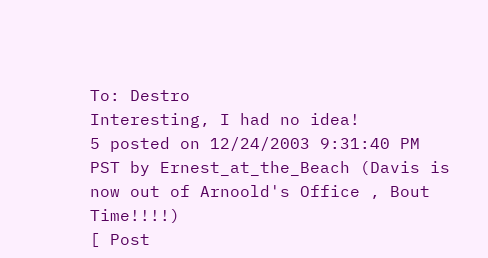To: Destro
Interesting, I had no idea!
5 posted on 12/24/2003 9:31:40 PM PST by Ernest_at_the_Beach (Davis is now out of Arnoold's Office , Bout Time!!!!)
[ Post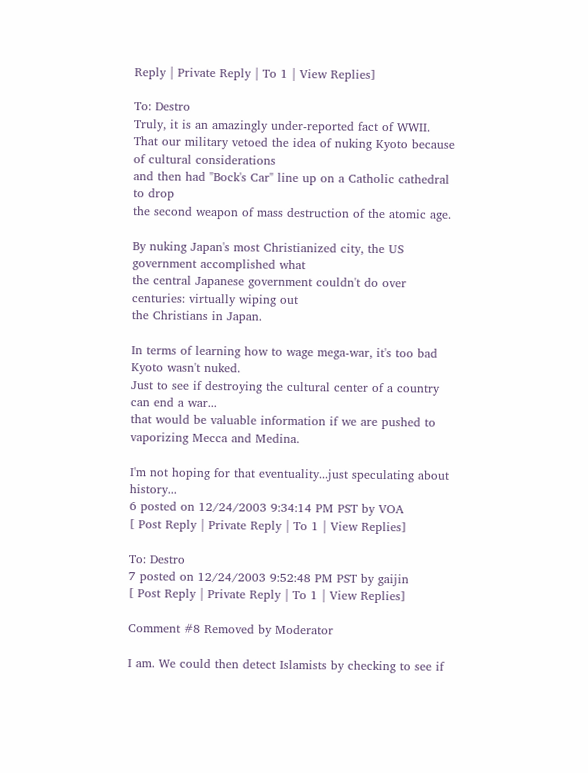Reply | Private Reply | To 1 | View Replies]

To: Destro
Truly, it is an amazingly under-reported fact of WWII.
That our military vetoed the idea of nuking Kyoto because of cultural considerations
and then had "Bock's Car" line up on a Catholic cathedral to drop
the second weapon of mass destruction of the atomic age.

By nuking Japan's most Christianized city, the US government accomplished what
the central Japanese government couldn't do over centuries: virtually wiping out
the Christians in Japan.

In terms of learning how to wage mega-war, it's too bad Kyoto wasn't nuked.
Just to see if destroying the cultural center of a country can end a war...
that would be valuable information if we are pushed to vaporizing Mecca and Medina.

I'm not hoping for that eventuality...just speculating about history...
6 posted on 12/24/2003 9:34:14 PM PST by VOA
[ Post Reply | Private Reply | To 1 | View Replies]

To: Destro
7 posted on 12/24/2003 9:52:48 PM PST by gaijin
[ Post Reply | Private Reply | To 1 | View Replies]

Comment #8 Removed by Moderator

I am. We could then detect Islamists by checking to see if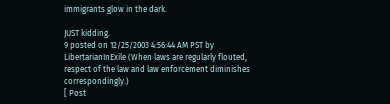immigrants glow in the dark.

JUST kidding.
9 posted on 12/25/2003 4:56:44 AM PST by LibertarianInExile (When laws are regularly flouted, respect of the law and law enforcement diminishes correspondingly.)
[ Post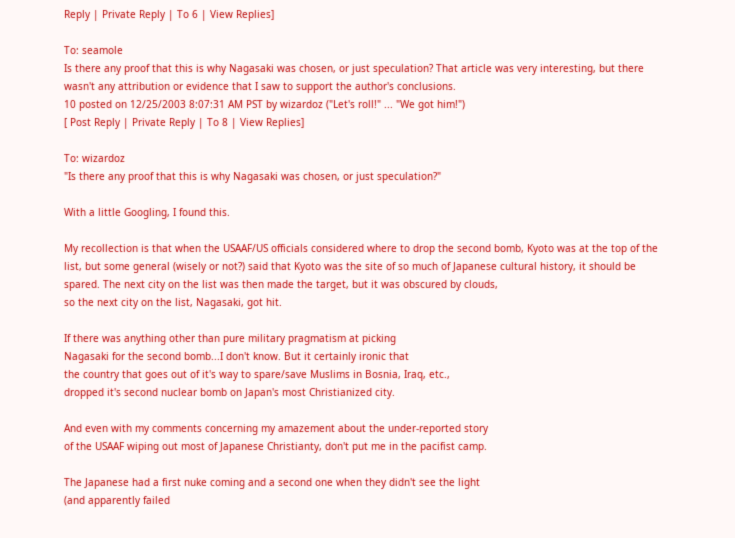Reply | Private Reply | To 6 | View Replies]

To: seamole
Is there any proof that this is why Nagasaki was chosen, or just speculation? That article was very interesting, but there wasn't any attribution or evidence that I saw to support the author's conclusions.
10 posted on 12/25/2003 8:07:31 AM PST by wizardoz ("Let's roll!" ... "We got him!")
[ Post Reply | Private Reply | To 8 | View Replies]

To: wizardoz
"Is there any proof that this is why Nagasaki was chosen, or just speculation?"

With a little Googling, I found this.

My recollection is that when the USAAF/US officials considered where to drop the second bomb, Kyoto was at the top of the list, but some general (wisely or not?) said that Kyoto was the site of so much of Japanese cultural history, it should be spared. The next city on the list was then made the target, but it was obscured by clouds,
so the next city on the list, Nagasaki, got hit.

If there was anything other than pure military pragmatism at picking
Nagasaki for the second bomb...I don't know. But it certainly ironic that
the country that goes out of it's way to spare/save Muslims in Bosnia, Iraq, etc.,
dropped it's second nuclear bomb on Japan's most Christianized city.

And even with my comments concerning my amazement about the under-reported story
of the USAAF wiping out most of Japanese Christianty, don't put me in the pacifist camp.

The Japanese had a first nuke coming and a second one when they didn't see the light
(and apparently failed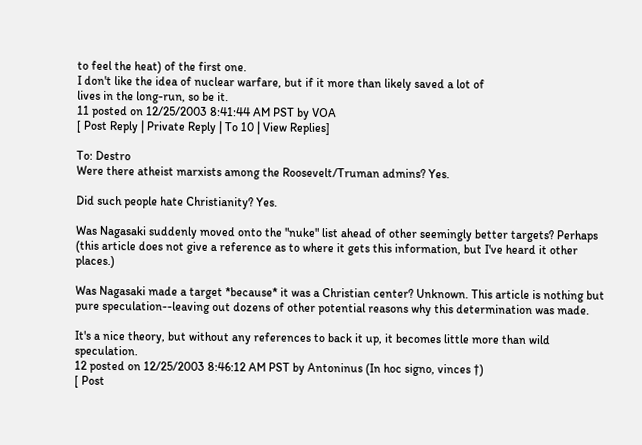to feel the heat) of the first one.
I don't like the idea of nuclear warfare, but if it more than likely saved a lot of
lives in the long-run, so be it.
11 posted on 12/25/2003 8:41:44 AM PST by VOA
[ Post Reply | Private Reply | To 10 | View Replies]

To: Destro
Were there atheist marxists among the Roosevelt/Truman admins? Yes.

Did such people hate Christianity? Yes.

Was Nagasaki suddenly moved onto the "nuke" list ahead of other seemingly better targets? Perhaps (this article does not give a reference as to where it gets this information, but I've heard it other places.)

Was Nagasaki made a target *because* it was a Christian center? Unknown. This article is nothing but pure speculation--leaving out dozens of other potential reasons why this determination was made.

It's a nice theory, but without any references to back it up, it becomes little more than wild speculation.
12 posted on 12/25/2003 8:46:12 AM PST by Antoninus (In hoc signo, vinces †)
[ Post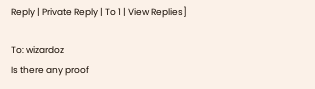Reply | Private Reply | To 1 | View Replies]

To: wizardoz
Is there any proof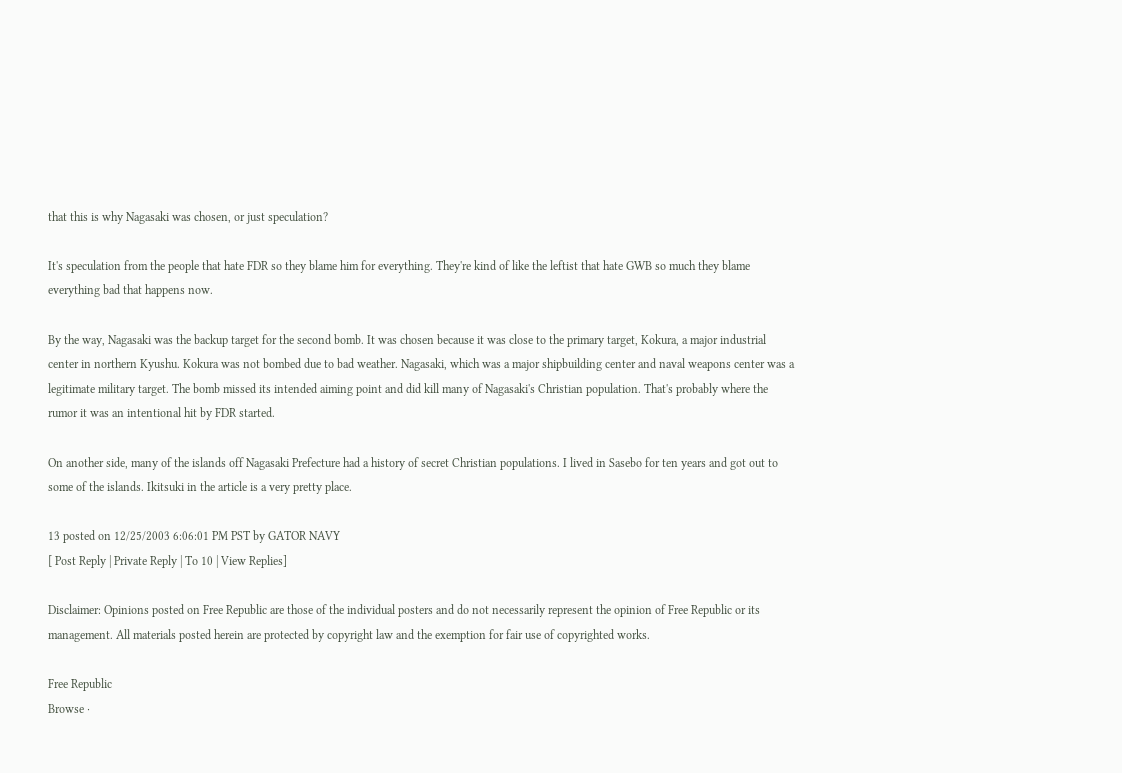that this is why Nagasaki was chosen, or just speculation?

It's speculation from the people that hate FDR so they blame him for everything. They're kind of like the leftist that hate GWB so much they blame everything bad that happens now.

By the way, Nagasaki was the backup target for the second bomb. It was chosen because it was close to the primary target, Kokura, a major industrial center in northern Kyushu. Kokura was not bombed due to bad weather. Nagasaki, which was a major shipbuilding center and naval weapons center was a legitimate military target. The bomb missed its intended aiming point and did kill many of Nagasaki's Christian population. That's probably where the rumor it was an intentional hit by FDR started.

On another side, many of the islands off Nagasaki Prefecture had a history of secret Christian populations. I lived in Sasebo for ten years and got out to some of the islands. Ikitsuki in the article is a very pretty place.

13 posted on 12/25/2003 6:06:01 PM PST by GATOR NAVY
[ Post Reply | Private Reply | To 10 | View Replies]

Disclaimer: Opinions posted on Free Republic are those of the individual posters and do not necessarily represent the opinion of Free Republic or its management. All materials posted herein are protected by copyright law and the exemption for fair use of copyrighted works.

Free Republic
Browse ·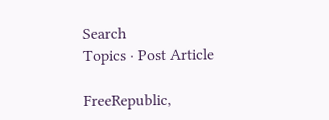Search
Topics · Post Article

FreeRepublic,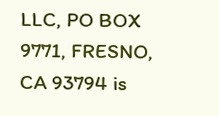LLC, PO BOX 9771, FRESNO, CA 93794 is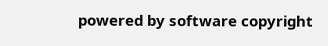powered by software copyright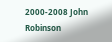2000-2008 John Robinson